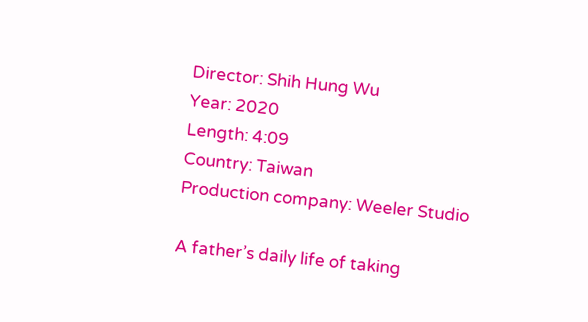Director: Shih Hung Wu
Year: 2020
Length: 4:09
Country: Taiwan
Production company: Weeler Studio

A father’s daily life of taking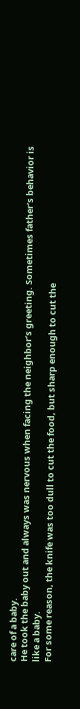care of a baby.
He took the baby out and always was nervous when facing the neighbor’s greeting. Sometimes father’s behavior is like a baby.
For some reason, the knife was too dull to cut the food, but sharp enough to cut the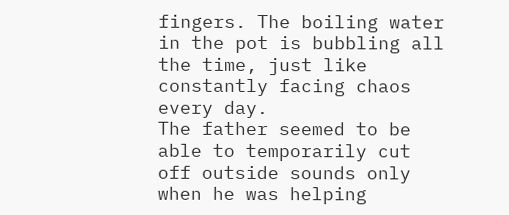fingers. The boiling water in the pot is bubbling all the time, just like constantly facing chaos every day.
The father seemed to be able to temporarily cut off outside sounds only when he was helping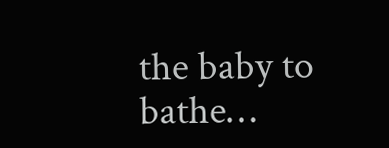the baby to bathe…